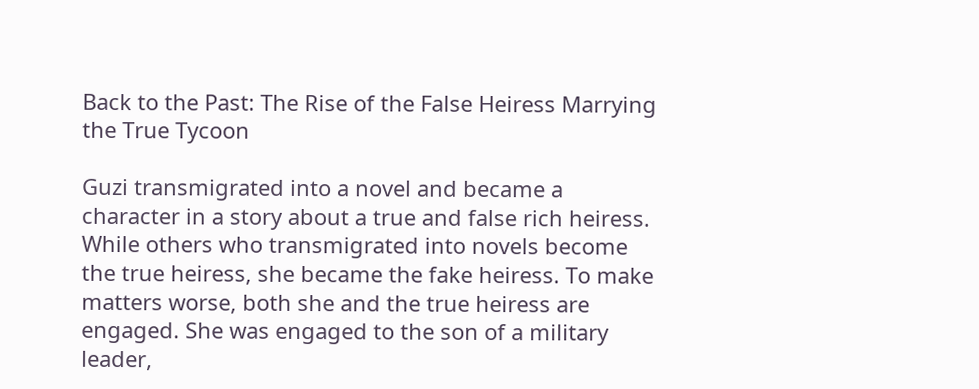Back to the Past: The Rise of the False Heiress Marrying the True Tycoon

Guzi transmigrated into a novel and became a character in a story about a true and false rich heiress. While others who transmigrated into novels become the true heiress, she became the fake heiress. To make matters worse, both she and the true heiress are engaged. She was engaged to the son of a military leader,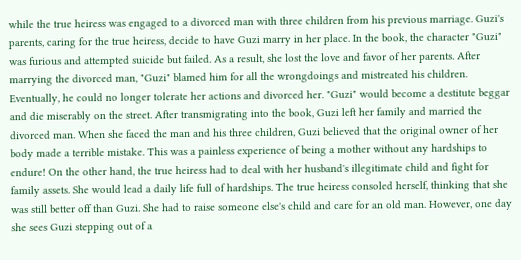while the true heiress was engaged to a divorced man with three children from his previous marriage. Guzi's parents, caring for the true heiress, decide to have Guzi marry in her place. In the book, the character "Guzi" was furious and attempted suicide but failed. As a result, she lost the love and favor of her parents. After marrying the divorced man, "Guzi" blamed him for all the wrongdoings and mistreated his children. Eventually, he could no longer tolerate her actions and divorced her. "Guzi" would become a destitute beggar and die miserably on the street. After transmigrating into the book, Guzi left her family and married the divorced man. When she faced the man and his three children, Guzi believed that the original owner of her body made a terrible mistake. This was a painless experience of being a mother without any hardships to endure! On the other hand, the true heiress had to deal with her husband's illegitimate child and fight for family assets. She would lead a daily life full of hardships. The true heiress consoled herself, thinking that she was still better off than Guzi. She had to raise someone else's child and care for an old man. However, one day she sees Guzi stepping out of a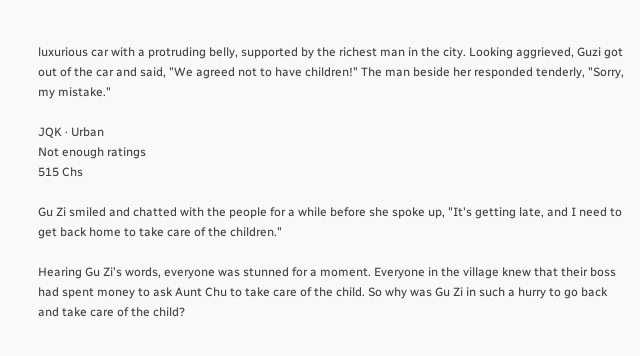luxurious car with a protruding belly, supported by the richest man in the city. Looking aggrieved, Guzi got out of the car and said, "We agreed not to have children!" The man beside her responded tenderly, "Sorry, my mistake."

JQK · Urban
Not enough ratings
515 Chs

Gu Zi smiled and chatted with the people for a while before she spoke up, "It's getting late, and I need to get back home to take care of the children."

Hearing Gu Zi's words, everyone was stunned for a moment. Everyone in the village knew that their boss had spent money to ask Aunt Chu to take care of the child. So why was Gu Zi in such a hurry to go back and take care of the child?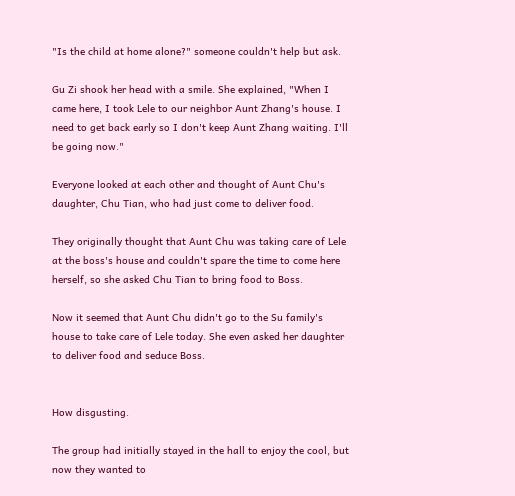"Is the child at home alone?" someone couldn't help but ask.

Gu Zi shook her head with a smile. She explained, "When I came here, I took Lele to our neighbor Aunt Zhang's house. I need to get back early so I don't keep Aunt Zhang waiting. I'll be going now."

Everyone looked at each other and thought of Aunt Chu's daughter, Chu Tian, who had just come to deliver food.

They originally thought that Aunt Chu was taking care of Lele at the boss's house and couldn't spare the time to come here herself, so she asked Chu Tian to bring food to Boss.

Now it seemed that Aunt Chu didn't go to the Su family's house to take care of Lele today. She even asked her daughter to deliver food and seduce Boss.


How disgusting.

The group had initially stayed in the hall to enjoy the cool, but now they wanted to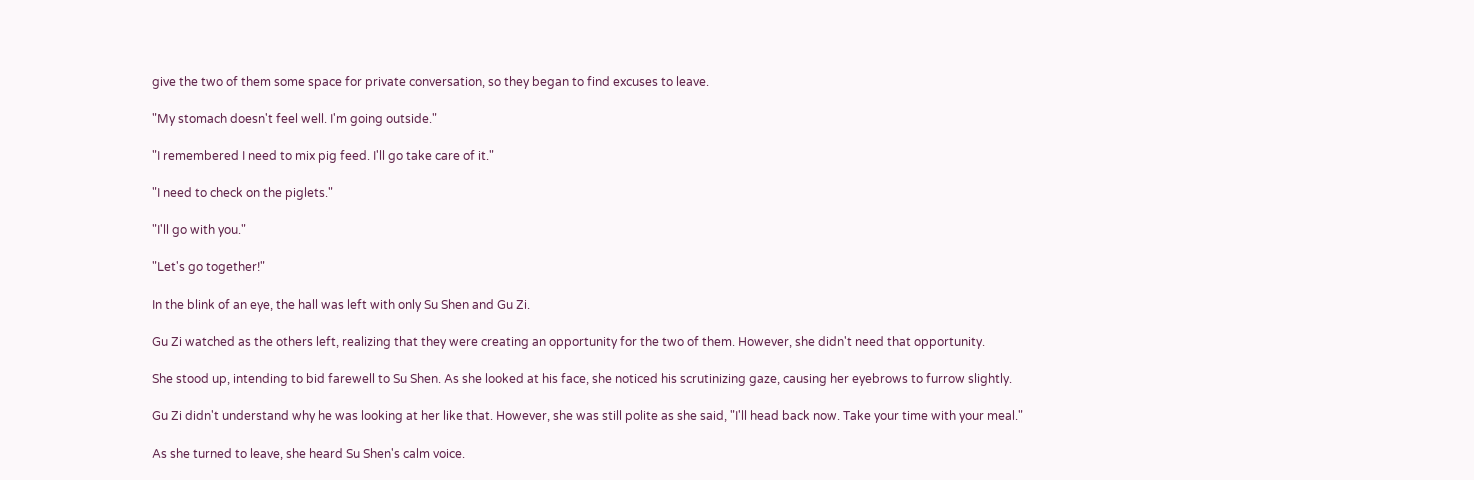give the two of them some space for private conversation, so they began to find excuses to leave.

"My stomach doesn't feel well. I'm going outside."

"I remembered I need to mix pig feed. I'll go take care of it."

"I need to check on the piglets."

"I'll go with you."

"Let's go together!"

In the blink of an eye, the hall was left with only Su Shen and Gu Zi.

Gu Zi watched as the others left, realizing that they were creating an opportunity for the two of them. However, she didn't need that opportunity.

She stood up, intending to bid farewell to Su Shen. As she looked at his face, she noticed his scrutinizing gaze, causing her eyebrows to furrow slightly.

Gu Zi didn't understand why he was looking at her like that. However, she was still polite as she said, "I'll head back now. Take your time with your meal."

As she turned to leave, she heard Su Shen's calm voice.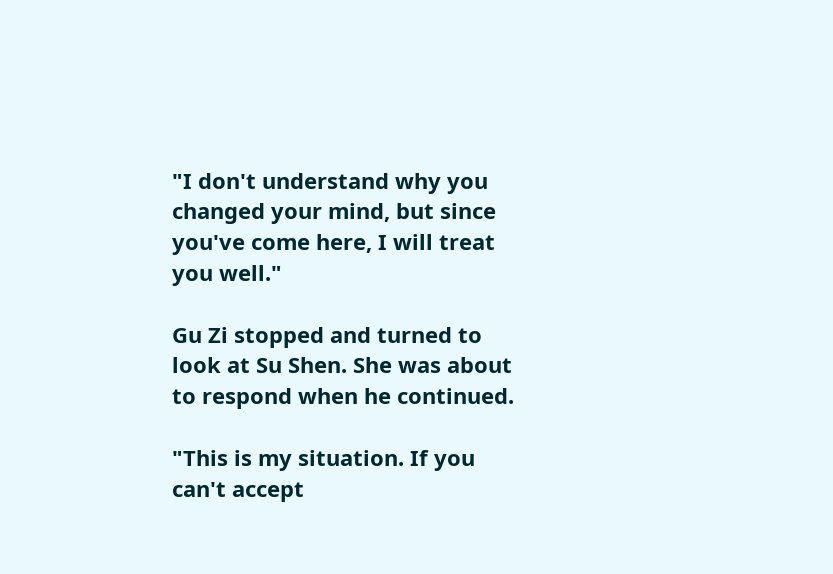"I don't understand why you changed your mind, but since you've come here, I will treat you well."

Gu Zi stopped and turned to look at Su Shen. She was about to respond when he continued.

"This is my situation. If you can't accept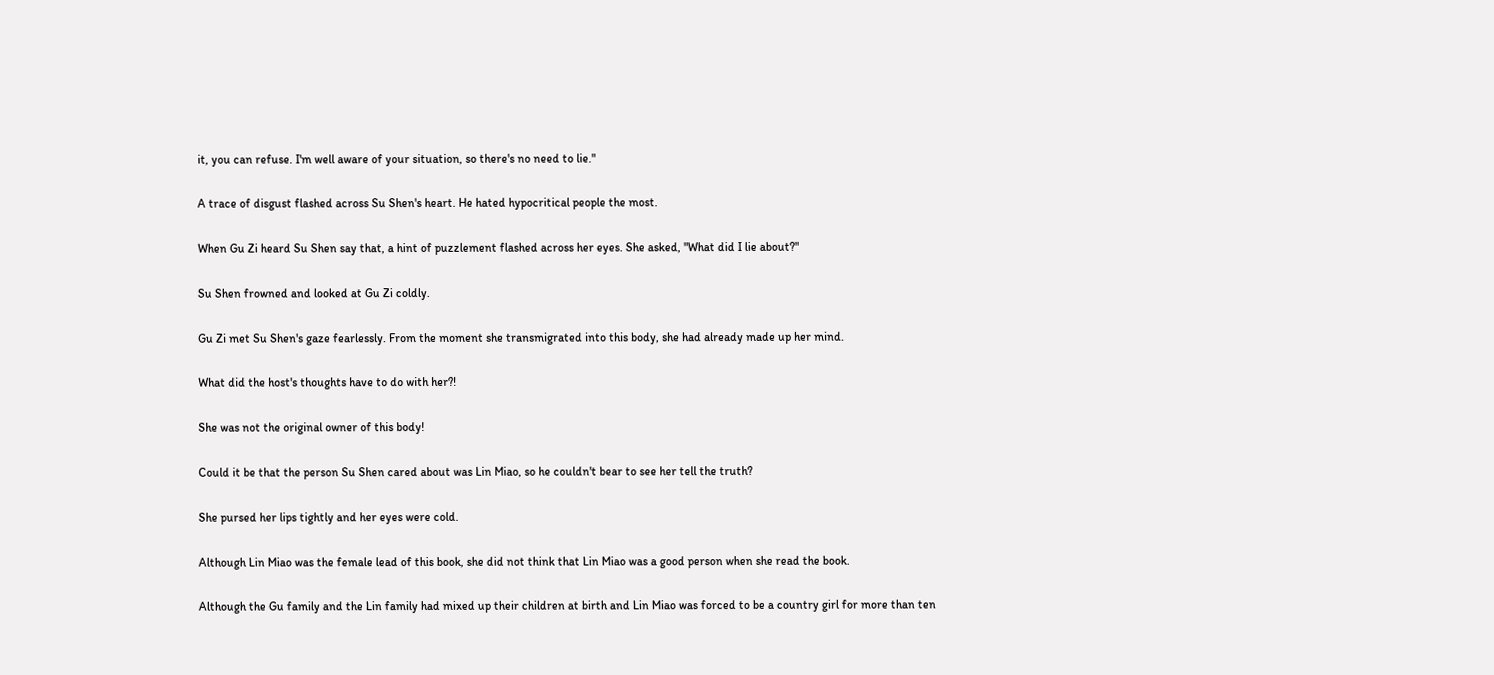it, you can refuse. I'm well aware of your situation, so there's no need to lie."

A trace of disgust flashed across Su Shen's heart. He hated hypocritical people the most.

When Gu Zi heard Su Shen say that, a hint of puzzlement flashed across her eyes. She asked, "What did I lie about?"

Su Shen frowned and looked at Gu Zi coldly.

Gu Zi met Su Shen's gaze fearlessly. From the moment she transmigrated into this body, she had already made up her mind.

What did the host's thoughts have to do with her?!

She was not the original owner of this body!

Could it be that the person Su Shen cared about was Lin Miao, so he couldn't bear to see her tell the truth?

She pursed her lips tightly and her eyes were cold.

Although Lin Miao was the female lead of this book, she did not think that Lin Miao was a good person when she read the book.

Although the Gu family and the Lin family had mixed up their children at birth and Lin Miao was forced to be a country girl for more than ten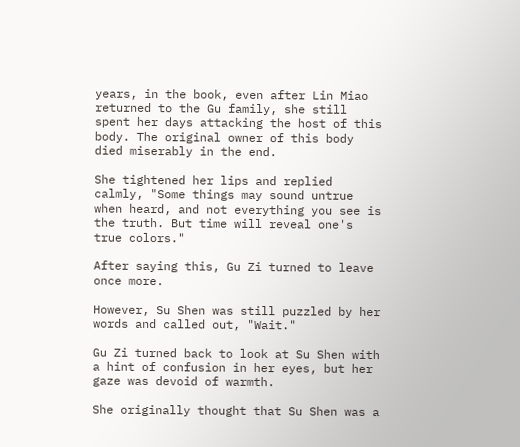years, in the book, even after Lin Miao returned to the Gu family, she still spent her days attacking the host of this body. The original owner of this body died miserably in the end.

She tightened her lips and replied calmly, "Some things may sound untrue when heard, and not everything you see is the truth. But time will reveal one's true colors."

After saying this, Gu Zi turned to leave once more.

However, Su Shen was still puzzled by her words and called out, "Wait."

Gu Zi turned back to look at Su Shen with a hint of confusion in her eyes, but her gaze was devoid of warmth.

She originally thought that Su Shen was a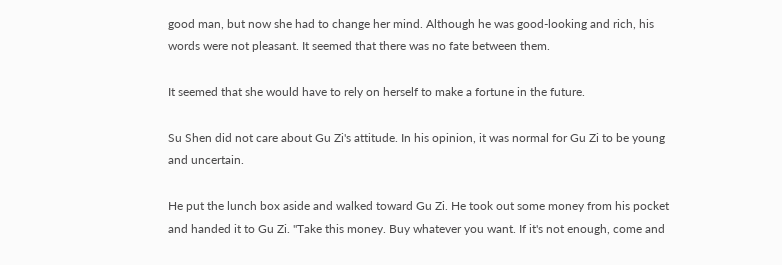good man, but now she had to change her mind. Although he was good-looking and rich, his words were not pleasant. It seemed that there was no fate between them.

It seemed that she would have to rely on herself to make a fortune in the future.

Su Shen did not care about Gu Zi's attitude. In his opinion, it was normal for Gu Zi to be young and uncertain.

He put the lunch box aside and walked toward Gu Zi. He took out some money from his pocket and handed it to Gu Zi. "Take this money. Buy whatever you want. If it's not enough, come and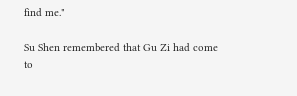find me."

Su Shen remembered that Gu Zi had come to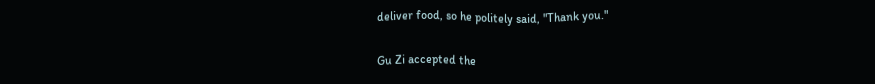deliver food, so he politely said, "Thank you."

Gu Zi accepted the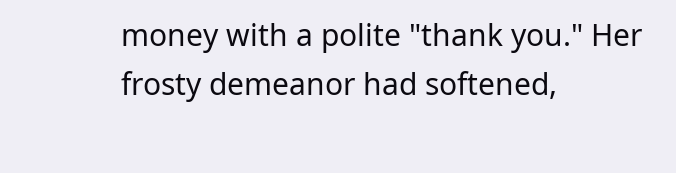money with a polite "thank you." Her frosty demeanor had softened,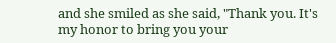and she smiled as she said, "Thank you. It's my honor to bring you your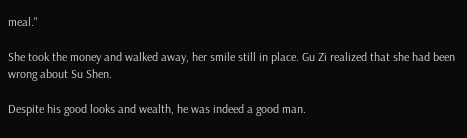meal."

She took the money and walked away, her smile still in place. Gu Zi realized that she had been wrong about Su Shen.

Despite his good looks and wealth, he was indeed a good man.